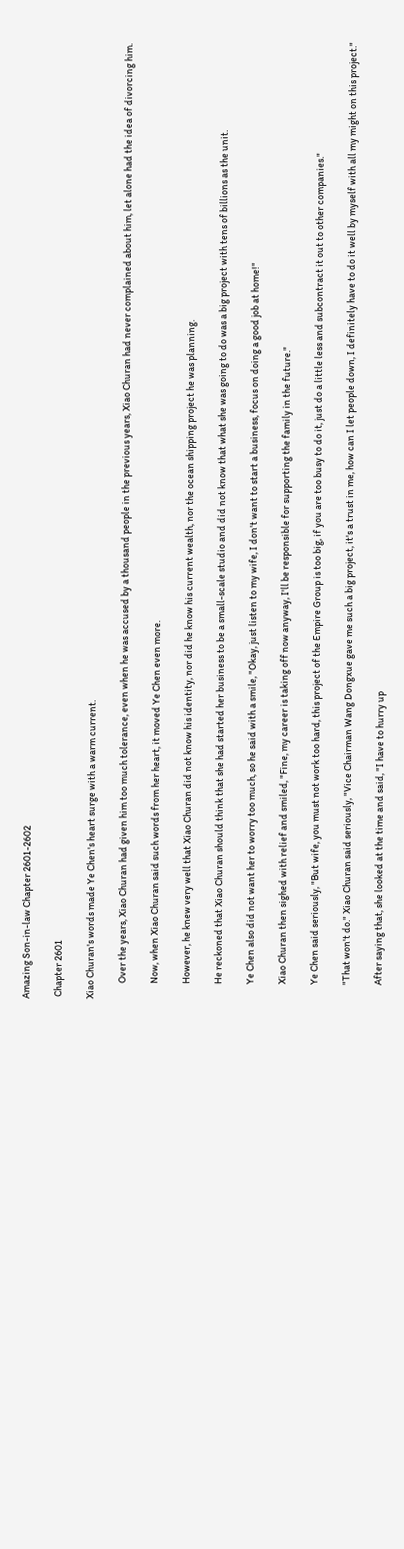Amazing Son-in-law Chapter 2601-2602

 Chapter 2601

Xiao Churan's words made Ye Chen's heart surge with a warm current.

        Over the years, Xiao Churan had given him too much tolerance, even when he was accused by a thousand people in the previous years, Xiao Churan had never complained about him, let alone had the idea of divorcing him.

        Now, when Xiao Churan said such words from her heart, it moved Ye Chen even more.

        However, he knew very well that Xiao Churan did not know his identity, nor did he know his current wealth, nor the ocean shipping project he was planning.

        He reckoned that Xiao Churan should think that she had started her business to be a small-scale studio and did not know that what she was going to do was a big project with tens of billions as the unit.

        Ye Chen also did not want her to worry too much, so he said with a smile, "Okay, just listen to my wife, I don't want to start a business, focus on doing a good job at home!"

        Xiao Churan then sighed with relief and smiled, "Fine, my career is taking off now anyway, I'll be responsible for supporting the family in the future."

        Ye Chen said seriously, "But wife, you must not work too hard, this project of the Empire Group is too big, if you are too busy to do it, just do a little less and subcontract it out to other companies."

        "That won't do." Xiao Churan said seriously, "Vice Chairman Wang Dongxue gave me such a big project, it's a trust in me, how can I let people down, I definitely have to do it well by myself with all my might on this project."

        After saying that, she looked at the time and said, "I have to hurry up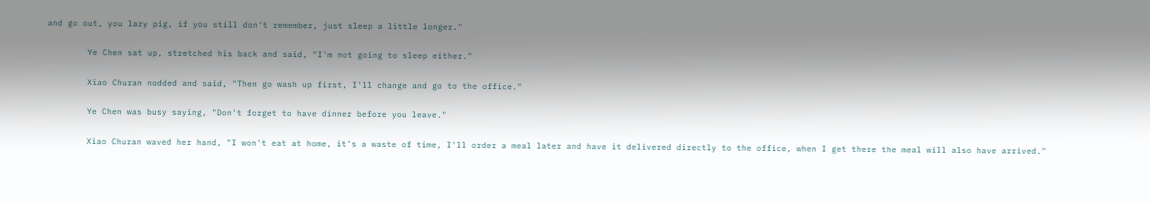and go out, you lazy pig, if you still don't remember, just sleep a little longer."

        Ye Chen sat up, stretched his back and said, "I'm not going to sleep either."

        Xiao Churan nodded and said, "Then go wash up first, I'll change and go to the office."

        Ye Chen was busy saying, "Don't forget to have dinner before you leave."

        Xiao Churan waved her hand, "I won't eat at home, it's a waste of time, I'll order a meal later and have it delivered directly to the office, when I get there the meal will also have arrived."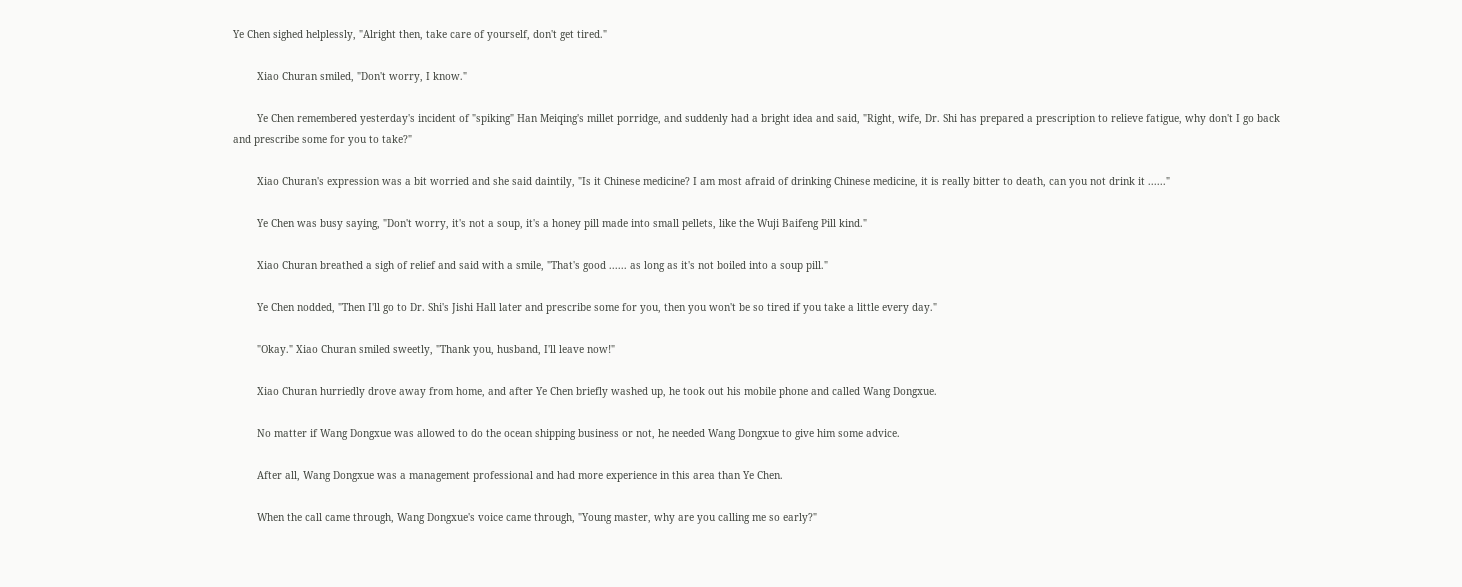Ye Chen sighed helplessly, "Alright then, take care of yourself, don't get tired."

        Xiao Churan smiled, "Don't worry, I know."

        Ye Chen remembered yesterday's incident of "spiking" Han Meiqing's millet porridge, and suddenly had a bright idea and said, "Right, wife, Dr. Shi has prepared a prescription to relieve fatigue, why don't I go back and prescribe some for you to take?"

        Xiao Churan's expression was a bit worried and she said daintily, "Is it Chinese medicine? I am most afraid of drinking Chinese medicine, it is really bitter to death, can you not drink it ......"

        Ye Chen was busy saying, "Don't worry, it's not a soup, it's a honey pill made into small pellets, like the Wuji Baifeng Pill kind."

        Xiao Churan breathed a sigh of relief and said with a smile, "That's good ...... as long as it's not boiled into a soup pill."

        Ye Chen nodded, "Then I'll go to Dr. Shi's Jishi Hall later and prescribe some for you, then you won't be so tired if you take a little every day."

        "Okay." Xiao Churan smiled sweetly, "Thank you, husband, I'll leave now!"

        Xiao Churan hurriedly drove away from home, and after Ye Chen briefly washed up, he took out his mobile phone and called Wang Dongxue.

        No matter if Wang Dongxue was allowed to do the ocean shipping business or not, he needed Wang Dongxue to give him some advice.

        After all, Wang Dongxue was a management professional and had more experience in this area than Ye Chen.

        When the call came through, Wang Dongxue's voice came through, "Young master, why are you calling me so early?"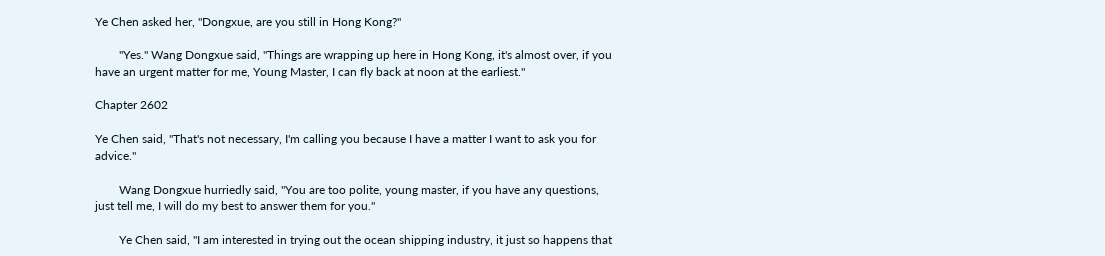Ye Chen asked her, "Dongxue, are you still in Hong Kong?"

        "Yes." Wang Dongxue said, "Things are wrapping up here in Hong Kong, it's almost over, if you have an urgent matter for me, Young Master, I can fly back at noon at the earliest."

Chapter 2602

Ye Chen said, "That's not necessary, I'm calling you because I have a matter I want to ask you for advice."

        Wang Dongxue hurriedly said, "You are too polite, young master, if you have any questions, just tell me, I will do my best to answer them for you."

        Ye Chen said, "I am interested in trying out the ocean shipping industry, it just so happens that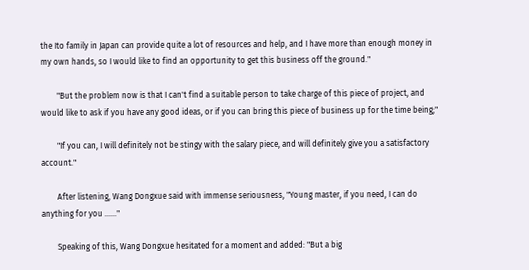the Ito family in Japan can provide quite a lot of resources and help, and I have more than enough money in my own hands, so I would like to find an opportunity to get this business off the ground."

        "But the problem now is that I can't find a suitable person to take charge of this piece of project, and would like to ask if you have any good ideas, or if you can bring this piece of business up for the time being;"

        "If you can, I will definitely not be stingy with the salary piece, and will definitely give you a satisfactory account."

        After listening, Wang Dongxue said with immense seriousness, "Young master, if you need, I can do anything for you ......"

        Speaking of this, Wang Dongxue hesitated for a moment and added: "But a big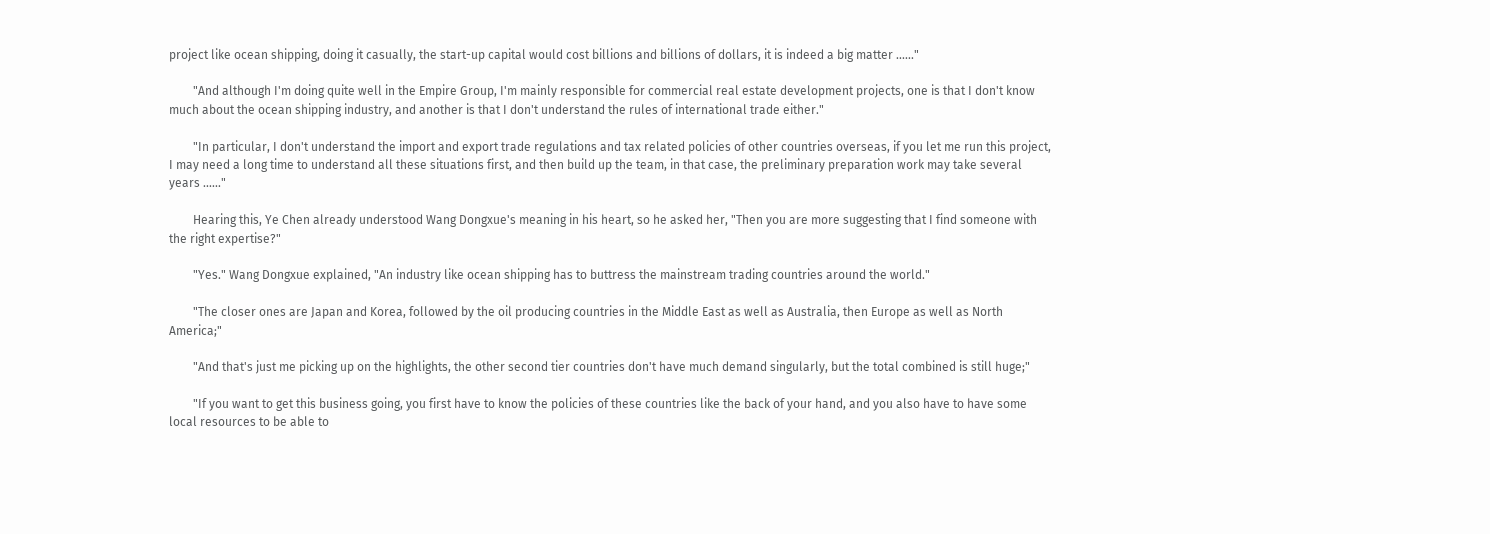project like ocean shipping, doing it casually, the start-up capital would cost billions and billions of dollars, it is indeed a big matter ......"

        "And although I'm doing quite well in the Empire Group, I'm mainly responsible for commercial real estate development projects, one is that I don't know much about the ocean shipping industry, and another is that I don't understand the rules of international trade either."

        "In particular, I don't understand the import and export trade regulations and tax related policies of other countries overseas, if you let me run this project, I may need a long time to understand all these situations first, and then build up the team, in that case, the preliminary preparation work may take several years ......"

        Hearing this, Ye Chen already understood Wang Dongxue's meaning in his heart, so he asked her, "Then you are more suggesting that I find someone with the right expertise?"

        "Yes." Wang Dongxue explained, "An industry like ocean shipping has to buttress the mainstream trading countries around the world."

        "The closer ones are Japan and Korea, followed by the oil producing countries in the Middle East as well as Australia, then Europe as well as North America;"

        "And that's just me picking up on the highlights, the other second tier countries don't have much demand singularly, but the total combined is still huge;"

        "If you want to get this business going, you first have to know the policies of these countries like the back of your hand, and you also have to have some local resources to be able to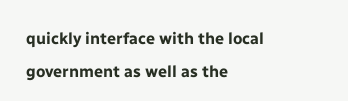quickly interface with the local government as well as the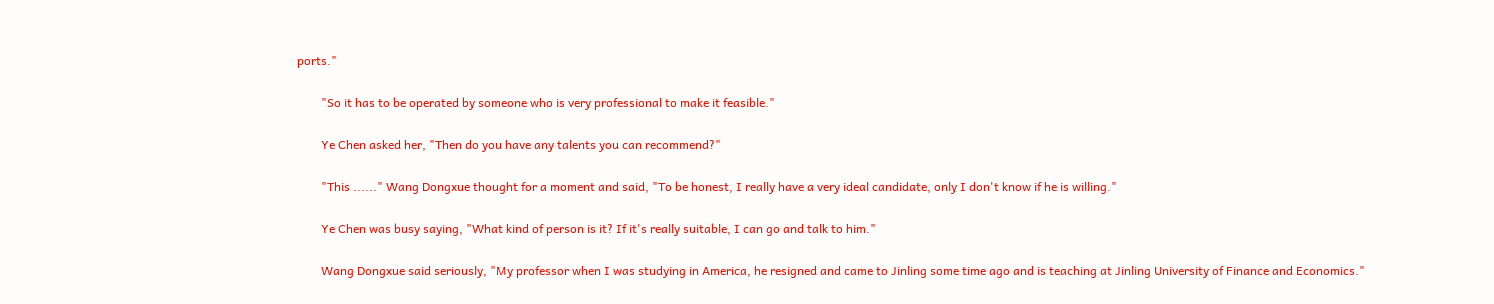ports."

        "So it has to be operated by someone who is very professional to make it feasible."

        Ye Chen asked her, "Then do you have any talents you can recommend?"

        "This ......" Wang Dongxue thought for a moment and said, "To be honest, I really have a very ideal candidate, only I don't know if he is willing."

        Ye Chen was busy saying, "What kind of person is it? If it's really suitable, I can go and talk to him."

        Wang Dongxue said seriously, "My professor when I was studying in America, he resigned and came to Jinling some time ago and is teaching at Jinling University of Finance and Economics."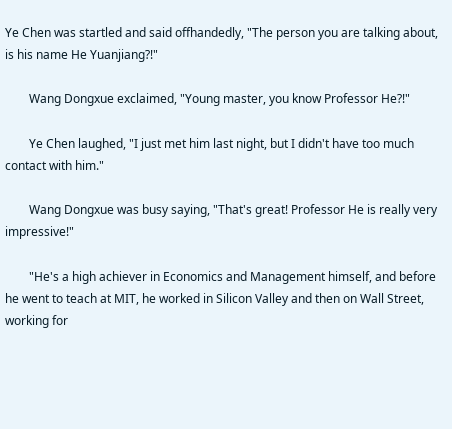Ye Chen was startled and said offhandedly, "The person you are talking about, is his name He Yuanjiang?!"

        Wang Dongxue exclaimed, "Young master, you know Professor He?!"

        Ye Chen laughed, "I just met him last night, but I didn't have too much contact with him."

        Wang Dongxue was busy saying, "That's great! Professor He is really very impressive!"

        "He's a high achiever in Economics and Management himself, and before he went to teach at MIT, he worked in Silicon Valley and then on Wall Street, working for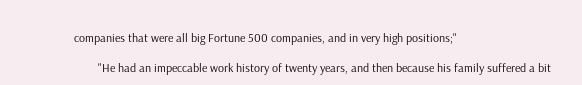companies that were all big Fortune 500 companies, and in very high positions;"

        "He had an impeccable work history of twenty years, and then because his family suffered a bit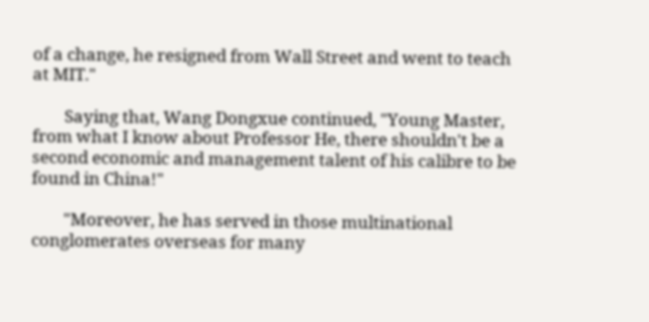of a change, he resigned from Wall Street and went to teach at MIT."

        Saying that, Wang Dongxue continued, "Young Master, from what I know about Professor He, there shouldn't be a second economic and management talent of his calibre to be found in China!"

        "Moreover, he has served in those multinational conglomerates overseas for many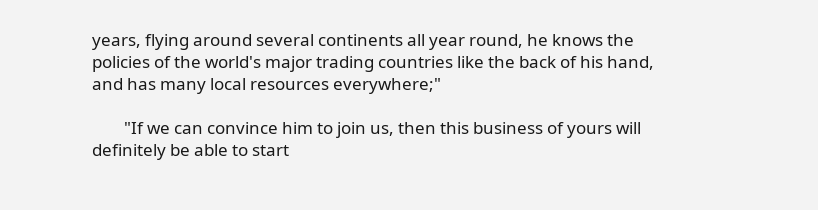years, flying around several continents all year round, he knows the policies of the world's major trading countries like the back of his hand, and has many local resources everywhere;"

        "If we can convince him to join us, then this business of yours will definitely be able to start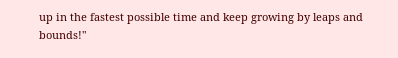up in the fastest possible time and keep growing by leaps and bounds!"